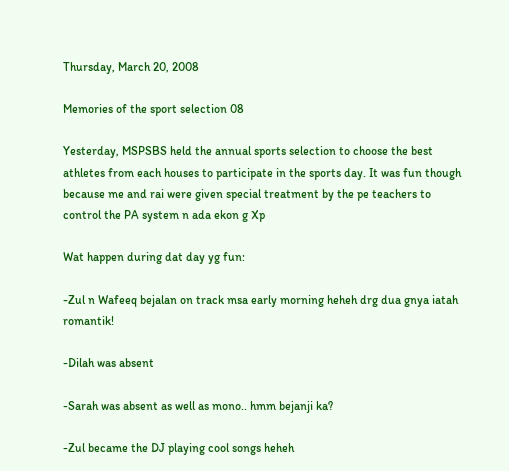Thursday, March 20, 2008

Memories of the sport selection 08

Yesterday, MSPSBS held the annual sports selection to choose the best athletes from each houses to participate in the sports day. It was fun though because me and rai were given special treatment by the pe teachers to control the PA system n ada ekon g Xp

Wat happen during dat day yg fun:

-Zul n Wafeeq bejalan on track msa early morning heheh drg dua gnya iatah romantik!

-Dilah was absent

-Sarah was absent as well as mono.. hmm bejanji ka?

-Zul became the DJ playing cool songs heheh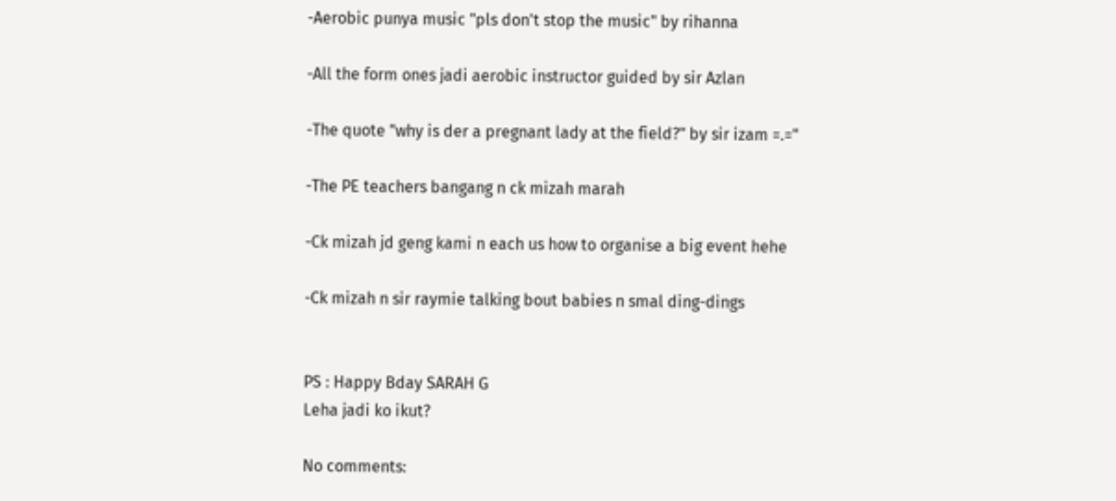-Aerobic punya music "pls don't stop the music" by rihanna

-All the form ones jadi aerobic instructor guided by sir Azlan

-The quote "why is der a pregnant lady at the field?" by sir izam =.="

-The PE teachers bangang n ck mizah marah

-Ck mizah jd geng kami n each us how to organise a big event hehe

-Ck mizah n sir raymie talking bout babies n smal ding-dings


PS : Happy Bday SARAH G
Leha jadi ko ikut?

No comments: